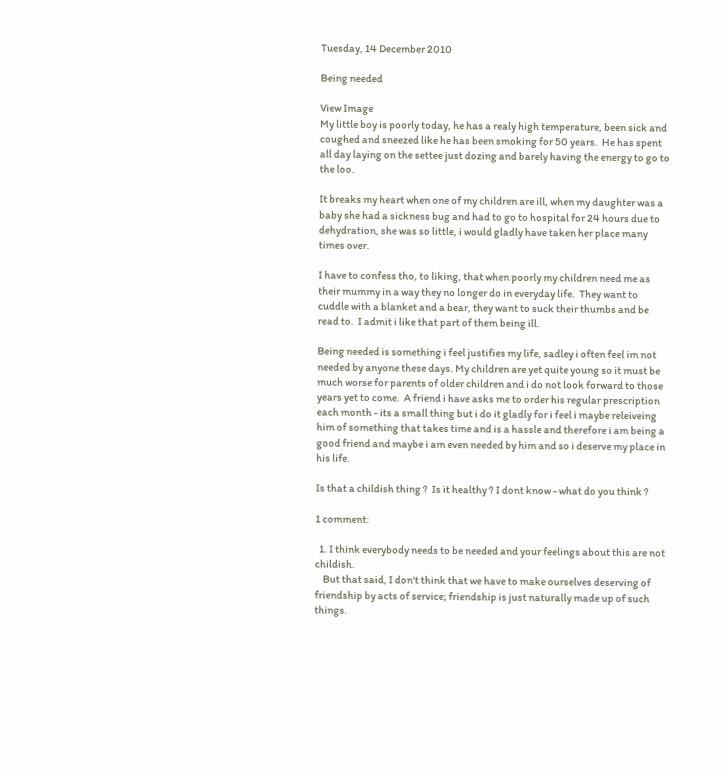Tuesday, 14 December 2010

Being needed

View Image
My little boy is poorly today, he has a realy high temperature, been sick and coughed and sneezed like he has been smoking for 50 years.  He has spent all day laying on the settee just dozing and barely having the energy to go to the loo.

It breaks my heart when one of my children are ill, when my daughter was a baby she had a sickness bug and had to go to hospital for 24 hours due to dehydration, she was so little, i would gladly have taken her place many times over.

I have to confess tho, to liking, that when poorly my children need me as their mummy in a way they no longer do in everyday life.  They want to cuddle with a blanket and a bear, they want to suck their thumbs and be read to.  I admit i like that part of them being ill.

Being needed is something i feel justifies my life, sadley i often feel im not needed by anyone these days. My children are yet quite young so it must be much worse for parents of older children and i do not look forward to those years yet to come.  A friend i have asks me to order his regular prescription each month - its a small thing but i do it gladly for i feel i maybe releiveing him of something that takes time and is a hassle and therefore i am being a good friend and maybe i am even needed by him and so i deserve my place in his life.

Is that a childish thing ?  Is it healthy ? I dont know - what do you think ?

1 comment:

  1. I think everybody needs to be needed and your feelings about this are not childish.
    But that said, I don't think that we have to make ourselves deserving of friendship by acts of service; friendship is just naturally made up of such things.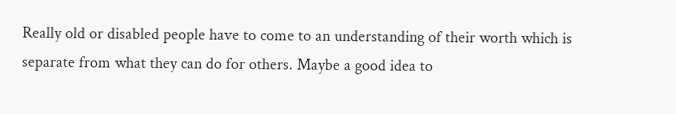Really old or disabled people have to come to an understanding of their worth which is separate from what they can do for others. Maybe a good idea to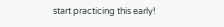start practicing this early!